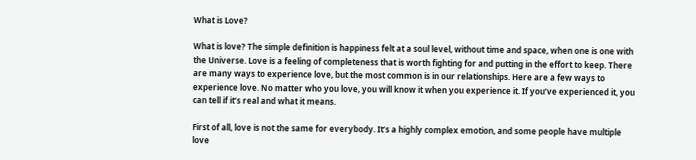What is Love?

What is love? The simple definition is happiness felt at a soul level, without time and space, when one is one with the Universe. Love is a feeling of completeness that is worth fighting for and putting in the effort to keep. There are many ways to experience love, but the most common is in our relationships. Here are a few ways to experience love. No matter who you love, you will know it when you experience it. If you’ve experienced it, you can tell if it’s real and what it means.

First of all, love is not the same for everybody. It’s a highly complex emotion, and some people have multiple love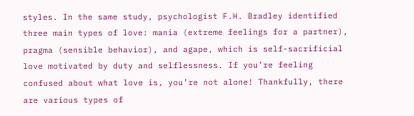styles. In the same study, psychologist F.H. Bradley identified three main types of love: mania (extreme feelings for a partner), pragma (sensible behavior), and agape, which is self-sacrificial love motivated by duty and selflessness. If you’re feeling confused about what love is, you’re not alone! Thankfully, there are various types of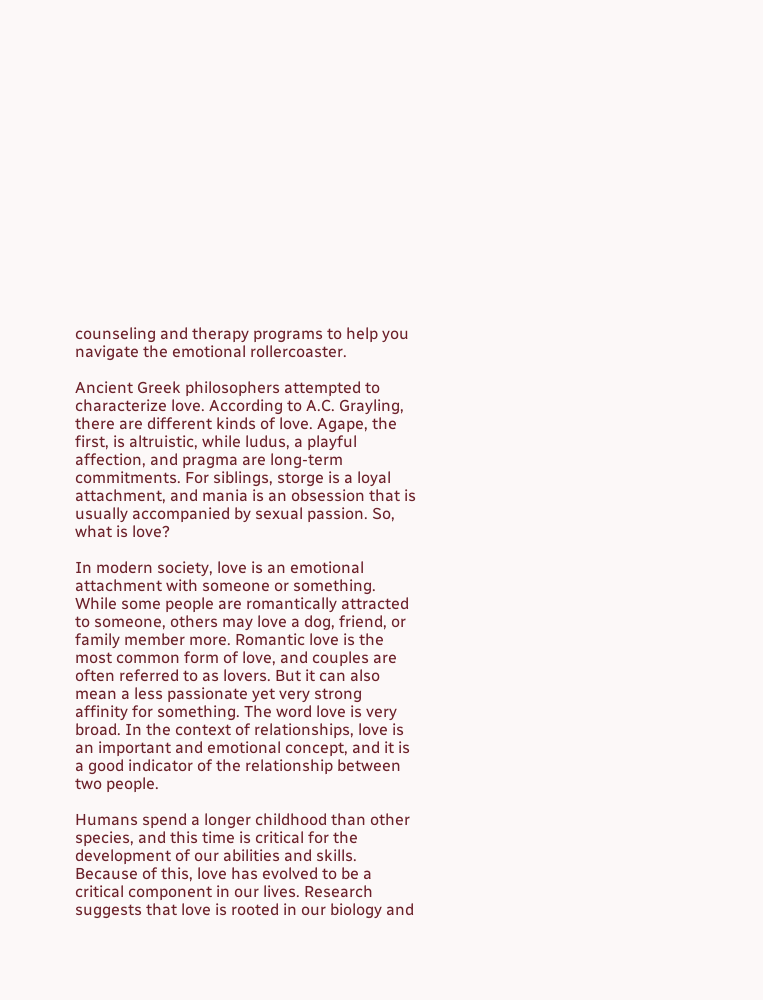counseling and therapy programs to help you navigate the emotional rollercoaster.

Ancient Greek philosophers attempted to characterize love. According to A.C. Grayling, there are different kinds of love. Agape, the first, is altruistic, while ludus, a playful affection, and pragma are long-term commitments. For siblings, storge is a loyal attachment, and mania is an obsession that is usually accompanied by sexual passion. So, what is love?

In modern society, love is an emotional attachment with someone or something. While some people are romantically attracted to someone, others may love a dog, friend, or family member more. Romantic love is the most common form of love, and couples are often referred to as lovers. But it can also mean a less passionate yet very strong affinity for something. The word love is very broad. In the context of relationships, love is an important and emotional concept, and it is a good indicator of the relationship between two people.

Humans spend a longer childhood than other species, and this time is critical for the development of our abilities and skills. Because of this, love has evolved to be a critical component in our lives. Research suggests that love is rooted in our biology and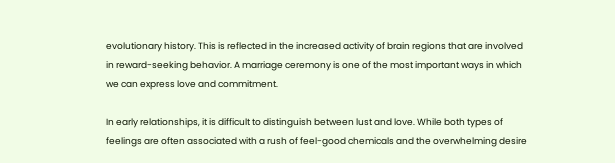evolutionary history. This is reflected in the increased activity of brain regions that are involved in reward-seeking behavior. A marriage ceremony is one of the most important ways in which we can express love and commitment.

In early relationships, it is difficult to distinguish between lust and love. While both types of feelings are often associated with a rush of feel-good chemicals and the overwhelming desire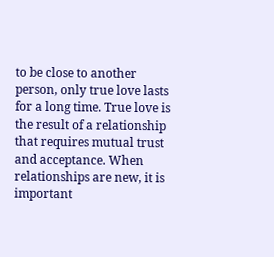to be close to another person, only true love lasts for a long time. True love is the result of a relationship that requires mutual trust and acceptance. When relationships are new, it is important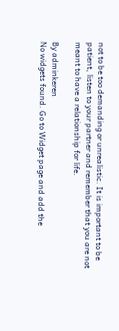not to be too demanding or unrealistic. It is important to be patient, listen to your partner and remember that you are not meant to have a relationship for life.

By adminkeren
No widgets found. Go to Widget page and add the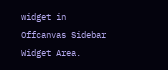widget in Offcanvas Sidebar Widget Area.